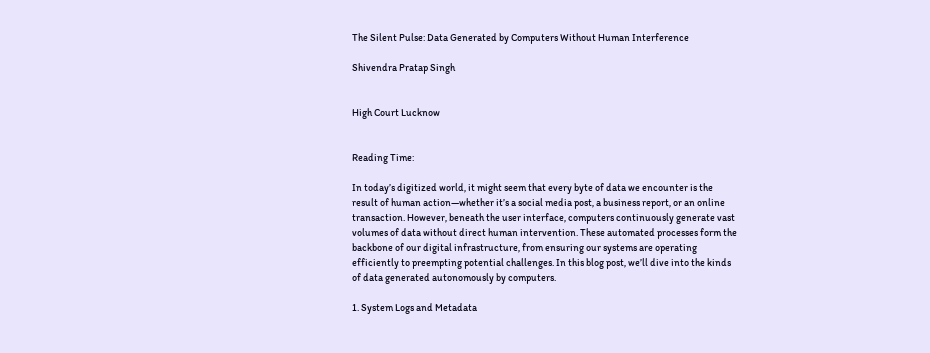The Silent Pulse: Data Generated by Computers Without Human Interference

Shivendra Pratap Singh


High Court Lucknow


Reading Time:

In today’s digitized world, it might seem that every byte of data we encounter is the result of human action—whether it’s a social media post, a business report, or an online transaction. However, beneath the user interface, computers continuously generate vast volumes of data without direct human intervention. These automated processes form the backbone of our digital infrastructure, from ensuring our systems are operating efficiently to preempting potential challenges. In this blog post, we’ll dive into the kinds of data generated autonomously by computers.

1. System Logs and Metadata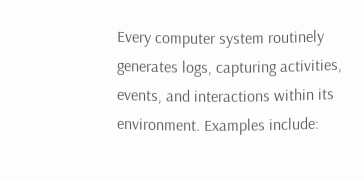Every computer system routinely generates logs, capturing activities, events, and interactions within its environment. Examples include: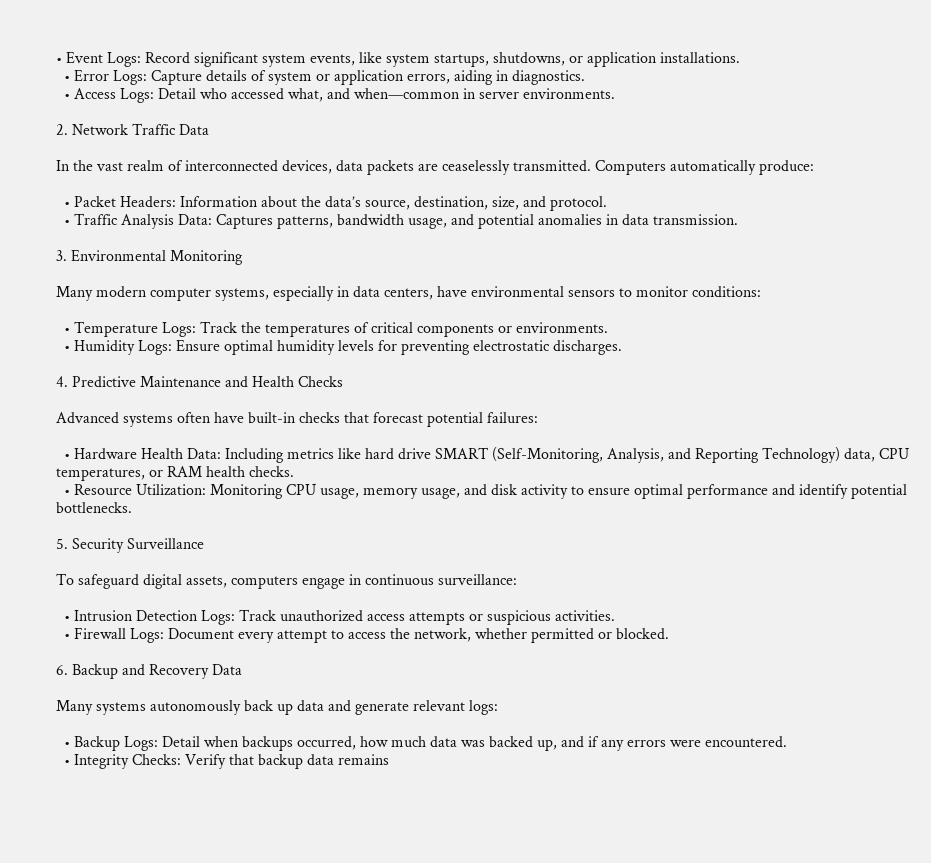• Event Logs: Record significant system events, like system startups, shutdowns, or application installations.
  • Error Logs: Capture details of system or application errors, aiding in diagnostics.
  • Access Logs: Detail who accessed what, and when—common in server environments.

2. Network Traffic Data

In the vast realm of interconnected devices, data packets are ceaselessly transmitted. Computers automatically produce:

  • Packet Headers: Information about the data’s source, destination, size, and protocol.
  • Traffic Analysis Data: Captures patterns, bandwidth usage, and potential anomalies in data transmission.

3. Environmental Monitoring

Many modern computer systems, especially in data centers, have environmental sensors to monitor conditions:

  • Temperature Logs: Track the temperatures of critical components or environments.
  • Humidity Logs: Ensure optimal humidity levels for preventing electrostatic discharges.

4. Predictive Maintenance and Health Checks

Advanced systems often have built-in checks that forecast potential failures:

  • Hardware Health Data: Including metrics like hard drive SMART (Self-Monitoring, Analysis, and Reporting Technology) data, CPU temperatures, or RAM health checks.
  • Resource Utilization: Monitoring CPU usage, memory usage, and disk activity to ensure optimal performance and identify potential bottlenecks.

5. Security Surveillance

To safeguard digital assets, computers engage in continuous surveillance:

  • Intrusion Detection Logs: Track unauthorized access attempts or suspicious activities.
  • Firewall Logs: Document every attempt to access the network, whether permitted or blocked.

6. Backup and Recovery Data

Many systems autonomously back up data and generate relevant logs:

  • Backup Logs: Detail when backups occurred, how much data was backed up, and if any errors were encountered.
  • Integrity Checks: Verify that backup data remains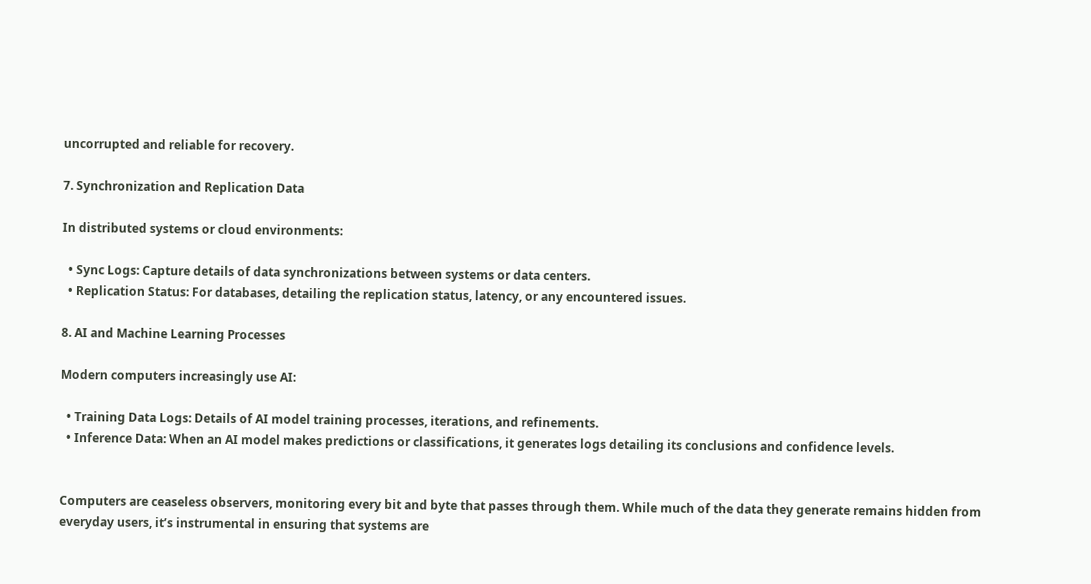uncorrupted and reliable for recovery.

7. Synchronization and Replication Data

In distributed systems or cloud environments:

  • Sync Logs: Capture details of data synchronizations between systems or data centers.
  • Replication Status: For databases, detailing the replication status, latency, or any encountered issues.

8. AI and Machine Learning Processes

Modern computers increasingly use AI:

  • Training Data Logs: Details of AI model training processes, iterations, and refinements.
  • Inference Data: When an AI model makes predictions or classifications, it generates logs detailing its conclusions and confidence levels.


Computers are ceaseless observers, monitoring every bit and byte that passes through them. While much of the data they generate remains hidden from everyday users, it’s instrumental in ensuring that systems are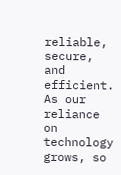reliable, secure, and efficient. As our reliance on technology grows, so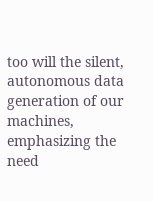too will the silent, autonomous data generation of our machines, emphasizing the need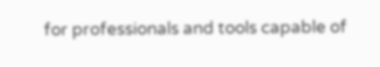for professionals and tools capable of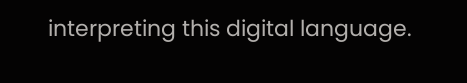interpreting this digital language.